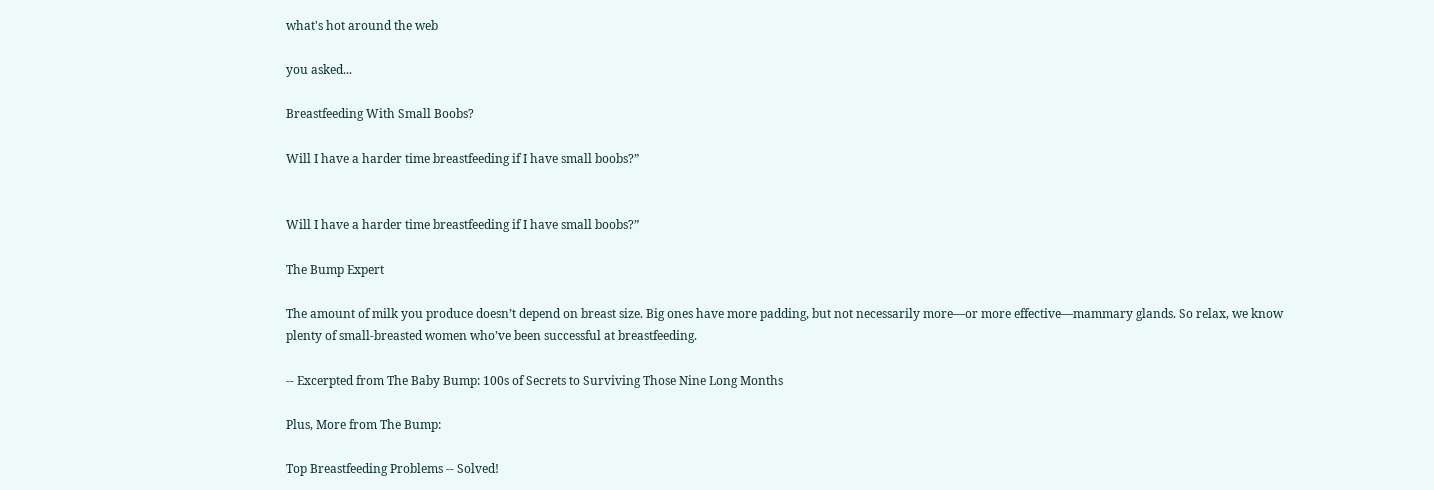what's hot around the web

you asked...

Breastfeeding With Small Boobs?

Will I have a harder time breastfeeding if I have small boobs?”


Will I have a harder time breastfeeding if I have small boobs?”

The Bump Expert

The amount of milk you produce doesn’t depend on breast size. Big ones have more padding, but not necessarily more—or more effective—mammary glands. So relax, we know plenty of small-breasted women who’ve been successful at breastfeeding.

-- Excerpted from The Baby Bump: 100s of Secrets to Surviving Those Nine Long Months

Plus, More from The Bump:

Top Breastfeeding Problems -- Solved!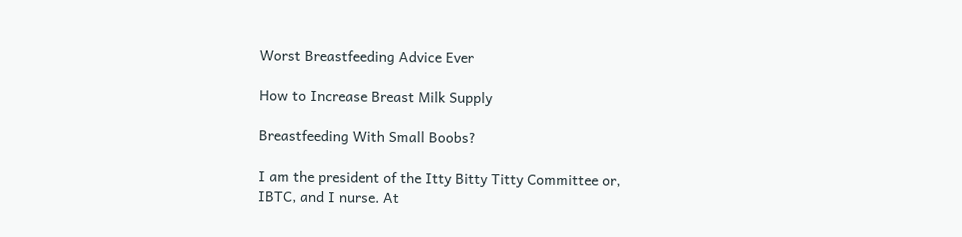Worst Breastfeeding Advice Ever

How to Increase Breast Milk Supply

Breastfeeding With Small Boobs?

I am the president of the Itty Bitty Titty Committee or, IBTC, and I nurse. At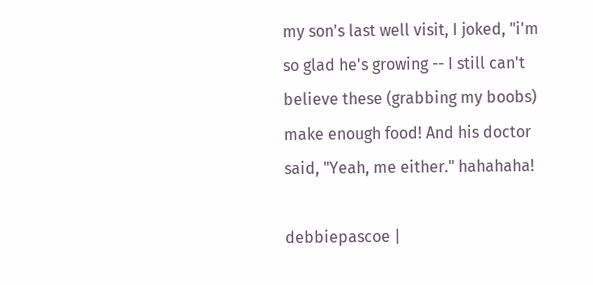my son's last well visit, I joked, "i'm so glad he's growing -- I still can't believe these (grabbing my boobs) make enough food! And his doctor said, "Yeah, me either." hahahaha!

debbiepascoe |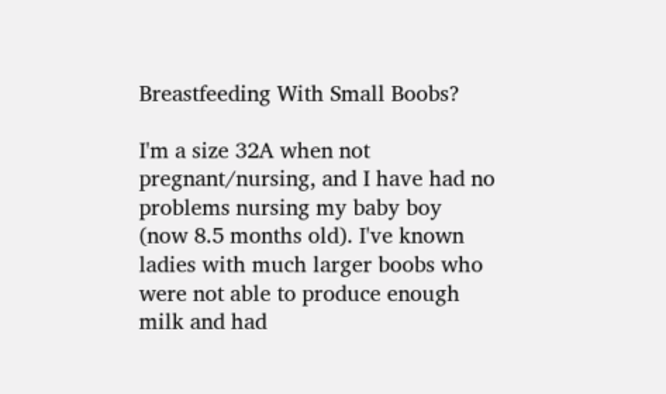Breastfeeding With Small Boobs?

I'm a size 32A when not pregnant/nursing, and I have had no problems nursing my baby boy (now 8.5 months old). I've known ladies with much larger boobs who were not able to produce enough milk and had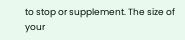to stop or supplement. The size of your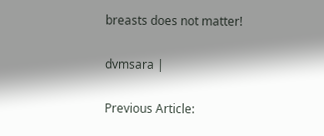breasts does not matter!

dvmsara |

Previous Article: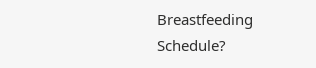Breastfeeding Schedule?